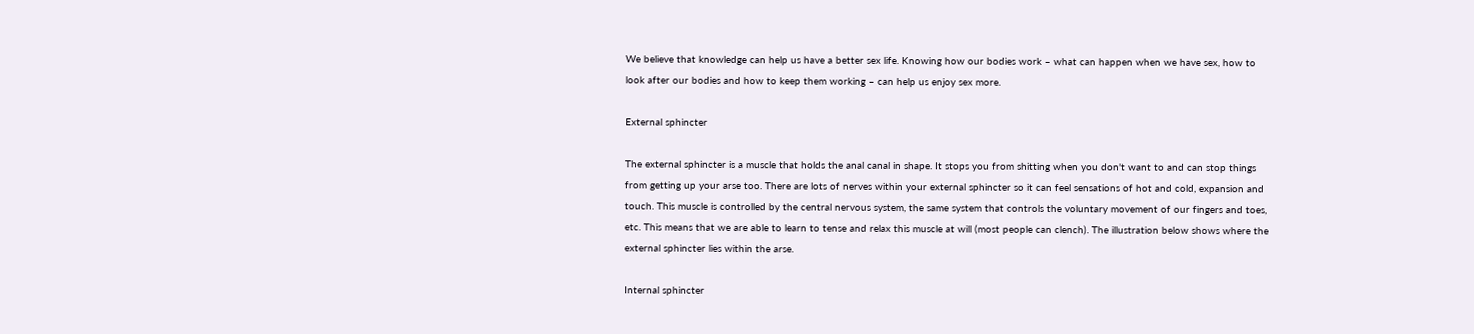We believe that knowledge can help us have a better sex life. Knowing how our bodies work – what can happen when we have sex, how to look after our bodies and how to keep them working – can help us enjoy sex more.

External sphincter

The external sphincter is a muscle that holds the anal canal in shape. It stops you from shitting when you don't want to and can stop things from getting up your arse too. There are lots of nerves within your external sphincter so it can feel sensations of hot and cold, expansion and touch. This muscle is controlled by the central nervous system, the same system that controls the voluntary movement of our fingers and toes, etc. This means that we are able to learn to tense and relax this muscle at will (most people can clench). The illustration below shows where the external sphincter lies within the arse.

Internal sphincter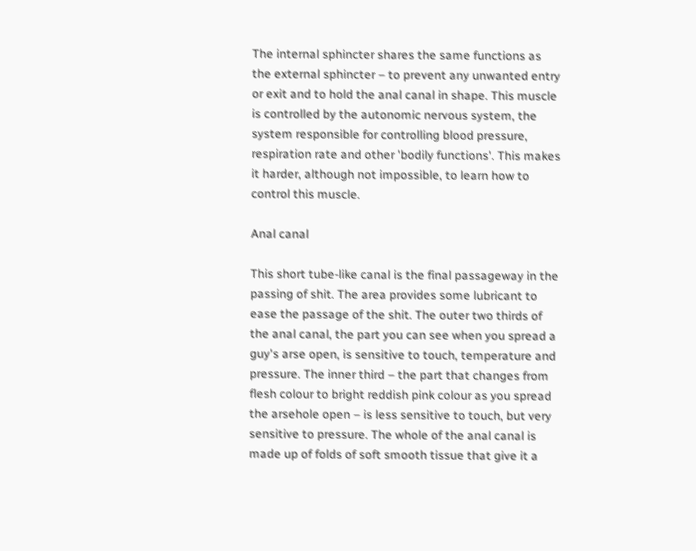The internal sphincter shares the same functions as the external sphincter – to prevent any unwanted entry or exit and to hold the anal canal in shape. This muscle is controlled by the autonomic nervous system, the system responsible for controlling blood pressure, respiration rate and other 'bodily functions'. This makes it harder, although not impossible, to learn how to control this muscle.

Anal canal

This short tube-like canal is the final passageway in the passing of shit. The area provides some lubricant to ease the passage of the shit. The outer two thirds of the anal canal, the part you can see when you spread a guy's arse open, is sensitive to touch, temperature and pressure. The inner third – the part that changes from flesh colour to bright reddish pink colour as you spread the arsehole open – is less sensitive to touch, but very sensitive to pressure. The whole of the anal canal is made up of folds of soft smooth tissue that give it a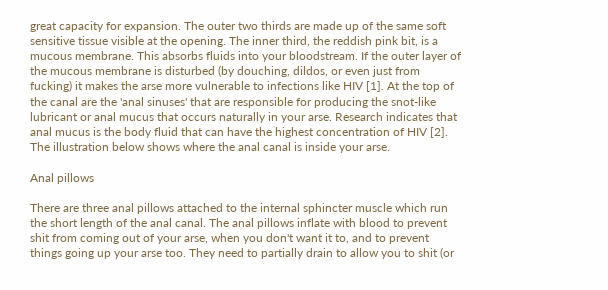great capacity for expansion. The outer two thirds are made up of the same soft sensitive tissue visible at the opening. The inner third, the reddish pink bit, is a mucous membrane. This absorbs fluids into your bloodstream. If the outer layer of the mucous membrane is disturbed (by douching, dildos, or even just from fucking) it makes the arse more vulnerable to infections like HIV [1]. At the top of the canal are the 'anal sinuses' that are responsible for producing the snot-like lubricant or anal mucus that occurs naturally in your arse. Research indicates that anal mucus is the body fluid that can have the highest concentration of HIV [2]. The illustration below shows where the anal canal is inside your arse.

Anal pillows

There are three anal pillows attached to the internal sphincter muscle which run the short length of the anal canal. The anal pillows inflate with blood to prevent shit from coming out of your arse, when you don't want it to, and to prevent things going up your arse too. They need to partially drain to allow you to shit (or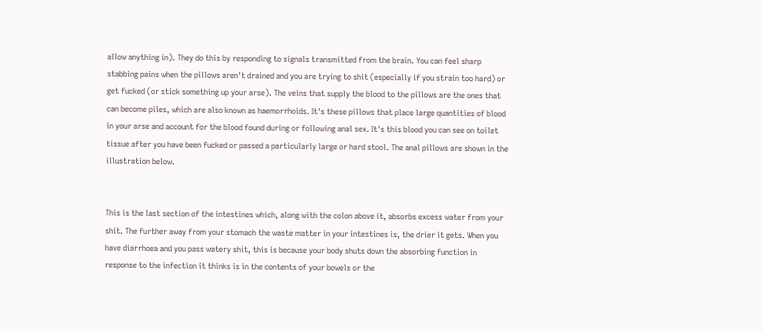allow anything in). They do this by responding to signals transmitted from the brain. You can feel sharp stabbing pains when the pillows aren't drained and you are trying to shit (especially if you strain too hard) or get fucked (or stick something up your arse). The veins that supply the blood to the pillows are the ones that can become piles, which are also known as haemorrhoids. It's these pillows that place large quantities of blood in your arse and account for the blood found during or following anal sex. It's this blood you can see on toilet tissue after you have been fucked or passed a particularly large or hard stool. The anal pillows are shown in the illustration below.


This is the last section of the intestines which, along with the colon above it, absorbs excess water from your shit. The further away from your stomach the waste matter in your intestines is, the drier it gets. When you have diarrhoea and you pass watery shit, this is because your body shuts down the absorbing function in response to the infection it thinks is in the contents of your bowels or the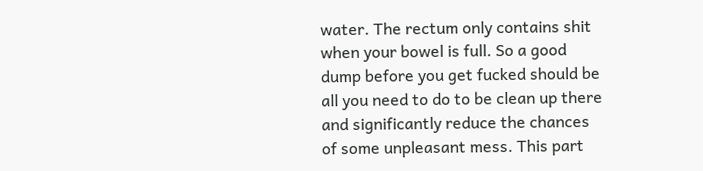water. The rectum only contains shit when your bowel is full. So a good dump before you get fucked should be all you need to do to be clean up there and significantly reduce the chances of some unpleasant mess. This part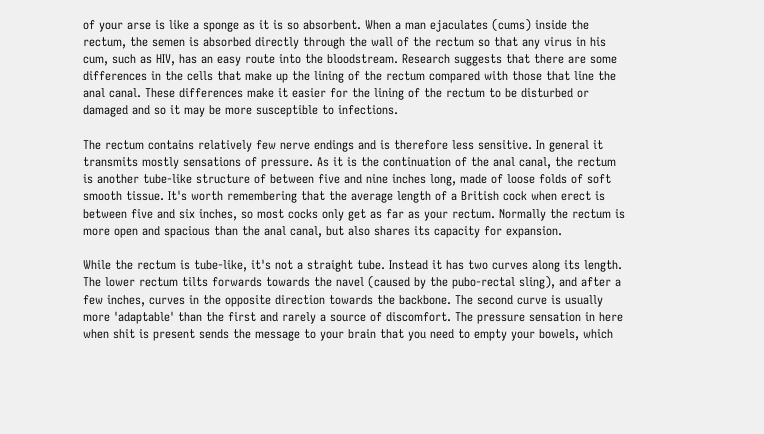of your arse is like a sponge as it is so absorbent. When a man ejaculates (cums) inside the rectum, the semen is absorbed directly through the wall of the rectum so that any virus in his cum, such as HIV, has an easy route into the bloodstream. Research suggests that there are some differences in the cells that make up the lining of the rectum compared with those that line the anal canal. These differences make it easier for the lining of the rectum to be disturbed or damaged and so it may be more susceptible to infections.

The rectum contains relatively few nerve endings and is therefore less sensitive. In general it transmits mostly sensations of pressure. As it is the continuation of the anal canal, the rectum is another tube-like structure of between five and nine inches long, made of loose folds of soft smooth tissue. It's worth remembering that the average length of a British cock when erect is between five and six inches, so most cocks only get as far as your rectum. Normally the rectum is more open and spacious than the anal canal, but also shares its capacity for expansion.

While the rectum is tube-like, it's not a straight tube. Instead it has two curves along its length. The lower rectum tilts forwards towards the navel (caused by the pubo-rectal sling), and after a few inches, curves in the opposite direction towards the backbone. The second curve is usually more 'adaptable' than the first and rarely a source of discomfort. The pressure sensation in here when shit is present sends the message to your brain that you need to empty your bowels, which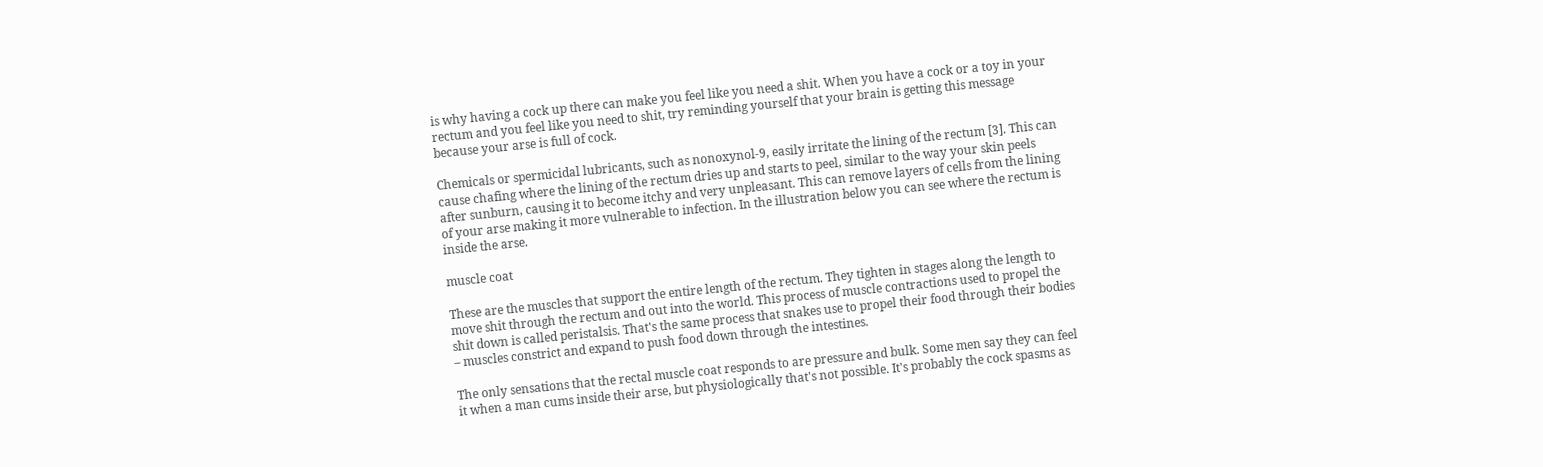is why having a cock up there can make you feel like you need a shit. When you have a cock or a toy in your rectum and you feel like you need to shit, try reminding yourself that your brain is getting this message because your arse is full of cock.

Chemicals or spermicidal lubricants, such as nonoxynol-9, easily irritate the lining of the rectum [3]. This can cause chafing where the lining of the rectum dries up and starts to peel, similar to the way your skin peels after sunburn, causing it to become itchy and very unpleasant. This can remove layers of cells from the lining of your arse making it more vulnerable to infection. In the illustration below you can see where the rectum is inside the arse.

muscle coat

These are the muscles that support the entire length of the rectum. They tighten in stages along the length to move shit through the rectum and out into the world. This process of muscle contractions used to propel the shit down is called peristalsis. That's the same process that snakes use to propel their food through their bodies – muscles constrict and expand to push food down through the intestines.

The only sensations that the rectal muscle coat responds to are pressure and bulk. Some men say they can feel it when a man cums inside their arse, but physiologically that's not possible. It's probably the cock spasms as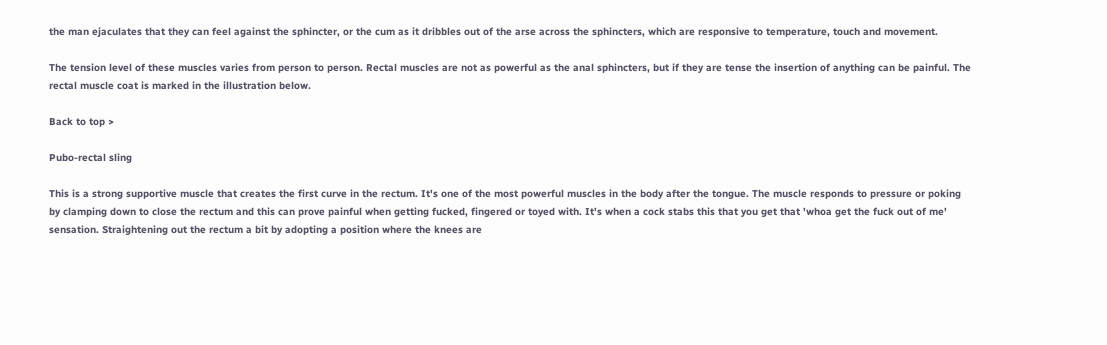the man ejaculates that they can feel against the sphincter, or the cum as it dribbles out of the arse across the sphincters, which are responsive to temperature, touch and movement.

The tension level of these muscles varies from person to person. Rectal muscles are not as powerful as the anal sphincters, but if they are tense the insertion of anything can be painful. The rectal muscle coat is marked in the illustration below.

Back to top >

Pubo-rectal sling

This is a strong supportive muscle that creates the first curve in the rectum. It's one of the most powerful muscles in the body after the tongue. The muscle responds to pressure or poking by clamping down to close the rectum and this can prove painful when getting fucked, fingered or toyed with. It's when a cock stabs this that you get that 'whoa get the fuck out of me' sensation. Straightening out the rectum a bit by adopting a position where the knees are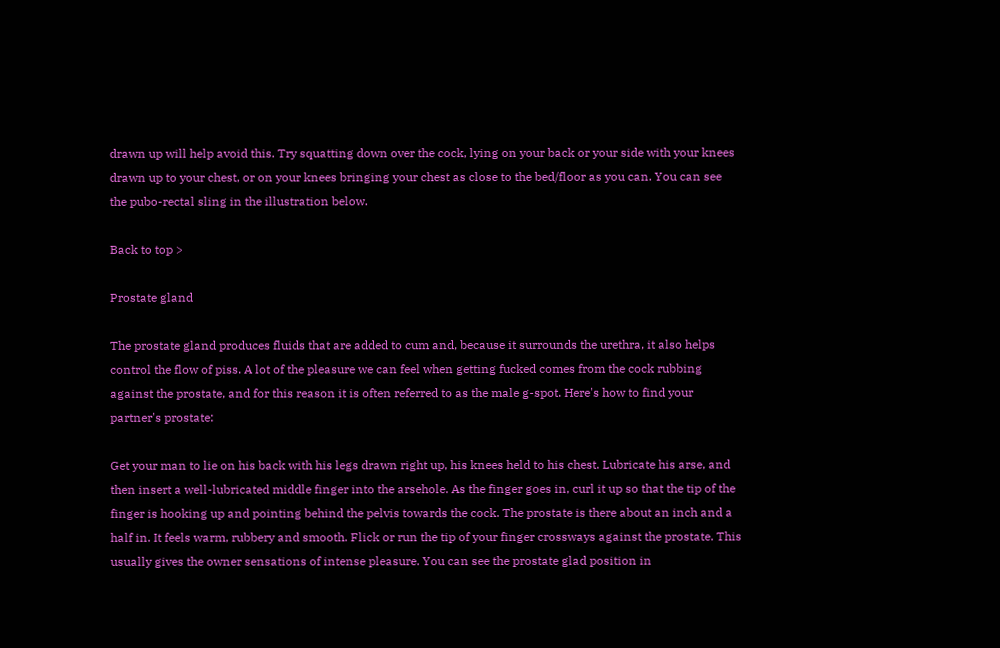drawn up will help avoid this. Try squatting down over the cock, lying on your back or your side with your knees drawn up to your chest, or on your knees bringing your chest as close to the bed/floor as you can. You can see the pubo-rectal sling in the illustration below.

Back to top >

Prostate gland

The prostate gland produces fluids that are added to cum and, because it surrounds the urethra, it also helps control the flow of piss. A lot of the pleasure we can feel when getting fucked comes from the cock rubbing against the prostate, and for this reason it is often referred to as the male g-spot. Here's how to find your partner's prostate:

Get your man to lie on his back with his legs drawn right up, his knees held to his chest. Lubricate his arse, and then insert a well-lubricated middle finger into the arsehole. As the finger goes in, curl it up so that the tip of the finger is hooking up and pointing behind the pelvis towards the cock. The prostate is there about an inch and a half in. It feels warm, rubbery and smooth. Flick or run the tip of your finger crossways against the prostate. This usually gives the owner sensations of intense pleasure. You can see the prostate glad position in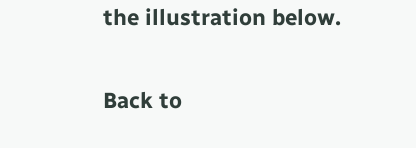the illustration below.

Back to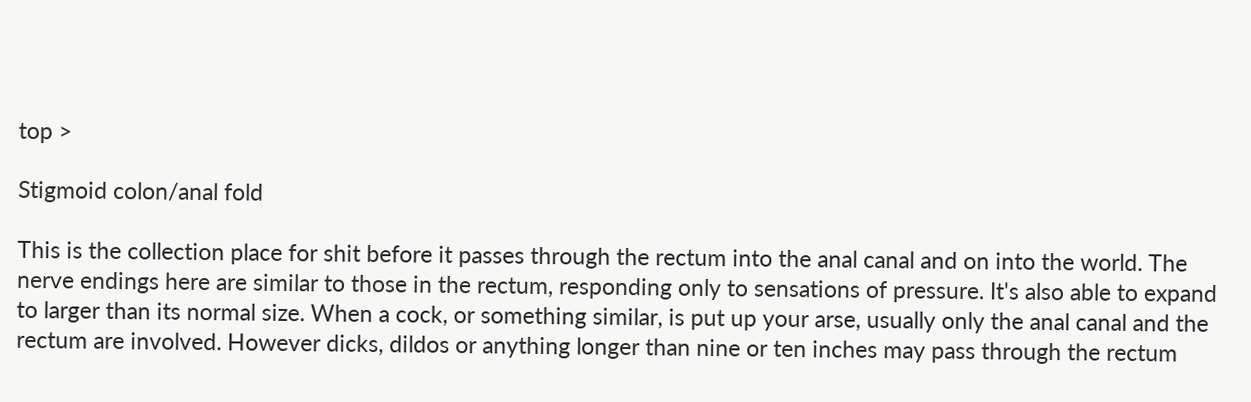top >

Stigmoid colon/anal fold

This is the collection place for shit before it passes through the rectum into the anal canal and on into the world. The nerve endings here are similar to those in the rectum, responding only to sensations of pressure. It's also able to expand to larger than its normal size. When a cock, or something similar, is put up your arse, usually only the anal canal and the rectum are involved. However dicks, dildos or anything longer than nine or ten inches may pass through the rectum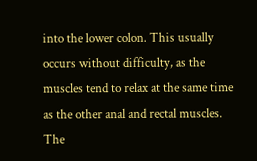into the lower colon. This usually occurs without difficulty, as the muscles tend to relax at the same time as the other anal and rectal muscles. The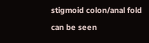stigmoid colon/anal fold can be seen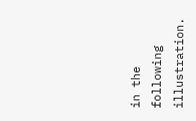in the following illustration.